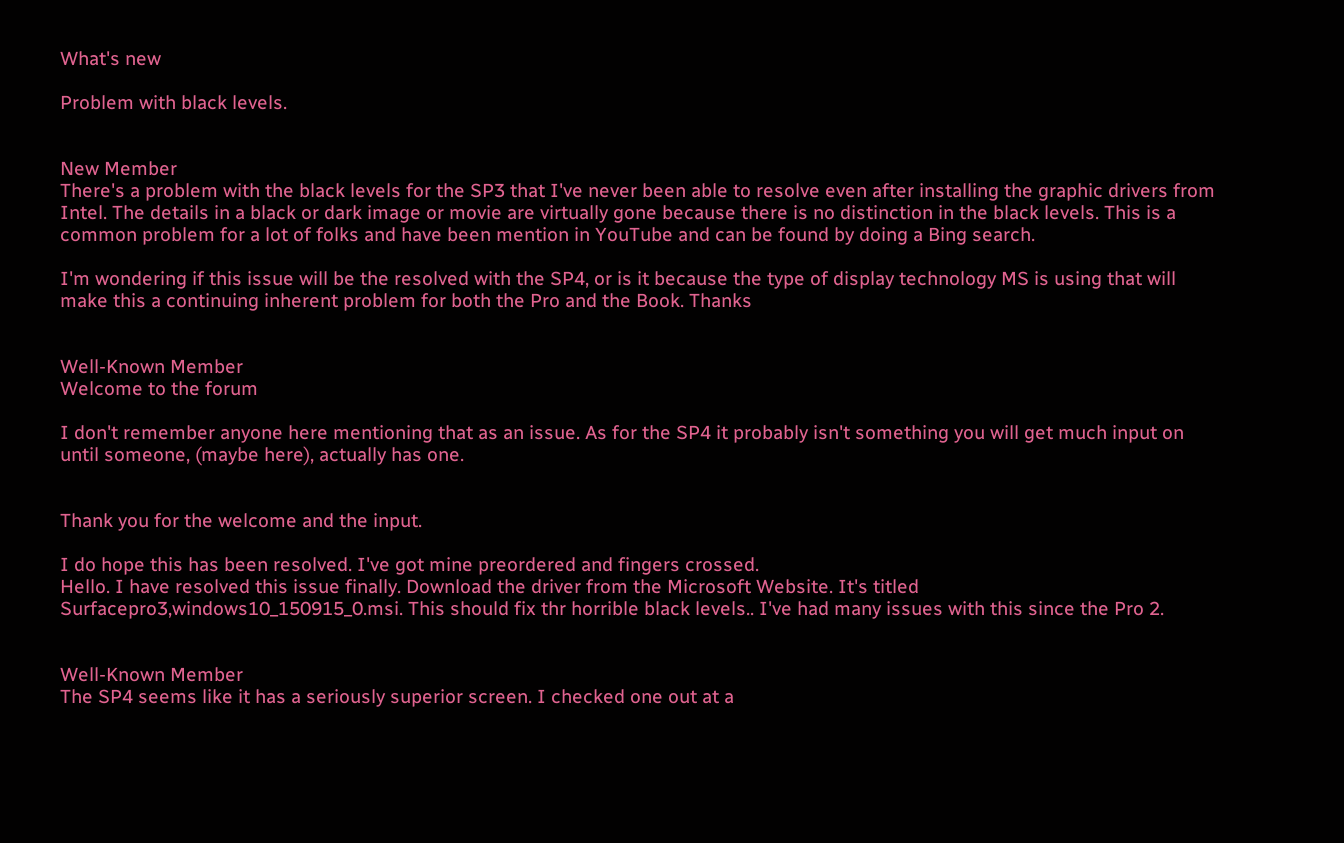What's new

Problem with black levels.


New Member
There's a problem with the black levels for the SP3 that I've never been able to resolve even after installing the graphic drivers from Intel. The details in a black or dark image or movie are virtually gone because there is no distinction in the black levels. This is a common problem for a lot of folks and have been mention in YouTube and can be found by doing a Bing search.

I'm wondering if this issue will be the resolved with the SP4, or is it because the type of display technology MS is using that will make this a continuing inherent problem for both the Pro and the Book. Thanks


Well-Known Member
Welcome to the forum

I don't remember anyone here mentioning that as an issue. As for the SP4 it probably isn't something you will get much input on until someone, (maybe here), actually has one.


Thank you for the welcome and the input.

I do hope this has been resolved. I've got mine preordered and fingers crossed.
Hello. I have resolved this issue finally. Download the driver from the Microsoft Website. It's titled Surfacepro3,windows10_150915_0.msi. This should fix thr horrible black levels.. I've had many issues with this since the Pro 2.


Well-Known Member
The SP4 seems like it has a seriously superior screen. I checked one out at a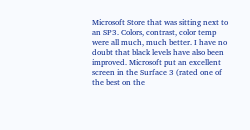Microsoft Store that was sitting next to an SP3. Colors, contrast, color temp were all much, much better. I have no doubt that black levels have also been improved. Microsoft put an excellent screen in the Surface 3 (rated one of the best on the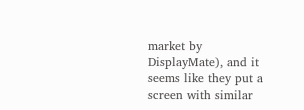market by DisplayMate), and it seems like they put a screen with similar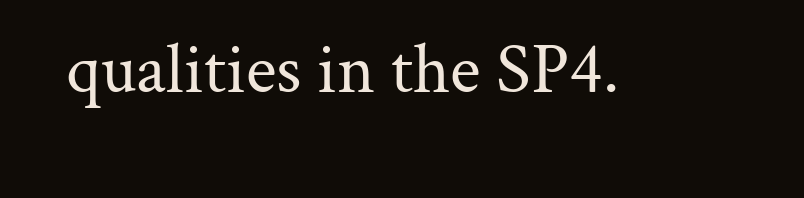qualities in the SP4.